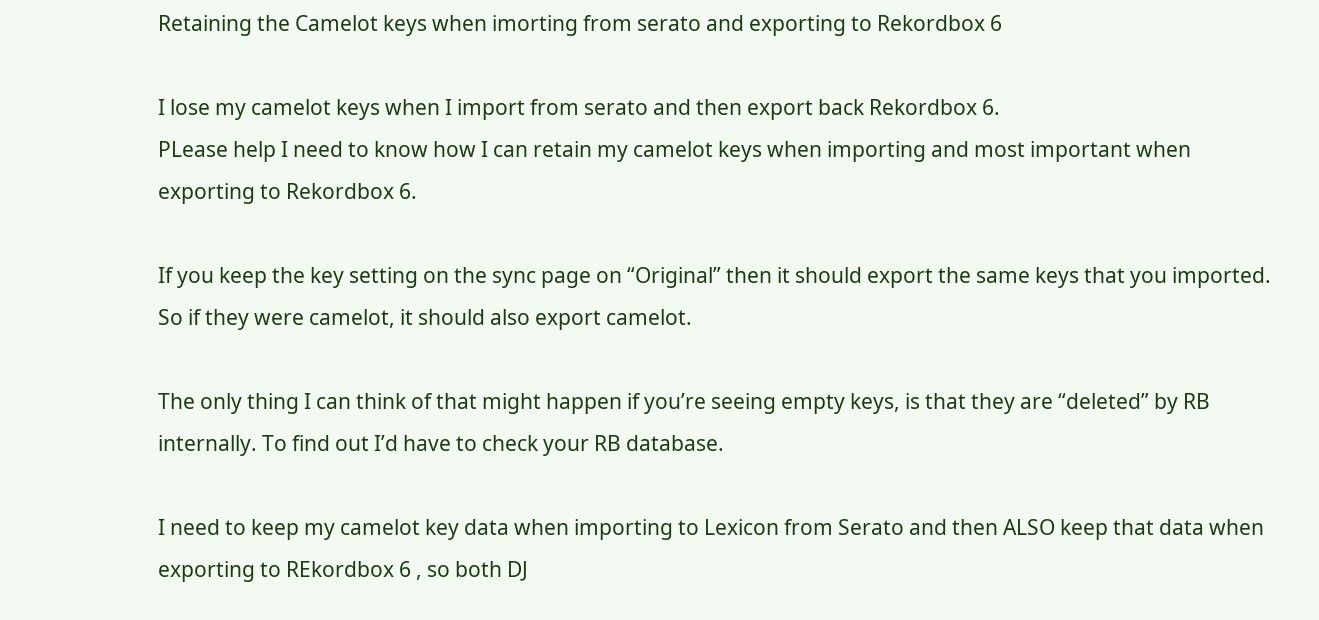Retaining the Camelot keys when imorting from serato and exporting to Rekordbox 6

I lose my camelot keys when I import from serato and then export back Rekordbox 6.
PLease help I need to know how I can retain my camelot keys when importing and most important when exporting to Rekordbox 6.

If you keep the key setting on the sync page on “Original” then it should export the same keys that you imported. So if they were camelot, it should also export camelot.

The only thing I can think of that might happen if you’re seeing empty keys, is that they are “deleted” by RB internally. To find out I’d have to check your RB database.

I need to keep my camelot key data when importing to Lexicon from Serato and then ALSO keep that data when exporting to REkordbox 6 , so both DJ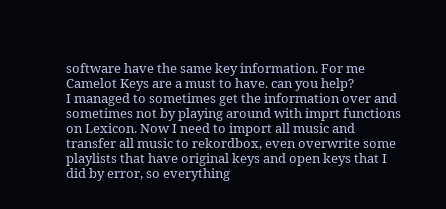software have the same key information. For me Camelot Keys are a must to have. can you help?
I managed to sometimes get the information over and sometimes not by playing around with imprt functions on Lexicon. Now I need to import all music and transfer all music to rekordbox, even overwrite some playlists that have original keys and open keys that I did by error, so everything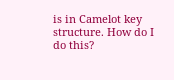is in Camelot key structure. How do I do this?